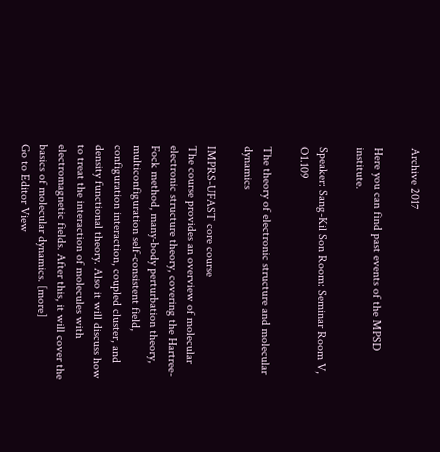Archive 2017

Here you can find past events of the MPSD institute.

Speaker: Sang-Kil Son Room: Seminar Room V, O1.109

The theory of electronic structure and molecular dynamics

IMPRS-UFAST core course
The course provides an overview of molecular electronic structure theory, covering the Hartree-Fock method, many-body perturbation theory, multiconfiguration self-consistent field, configuration interaction, coupled cluster, and density functional theory. Also it will discuss how to treat the interaction of molecules with electromagnetic fields. After this, it will cover the basics of molecular dynamics. [more]
Go to Editor View